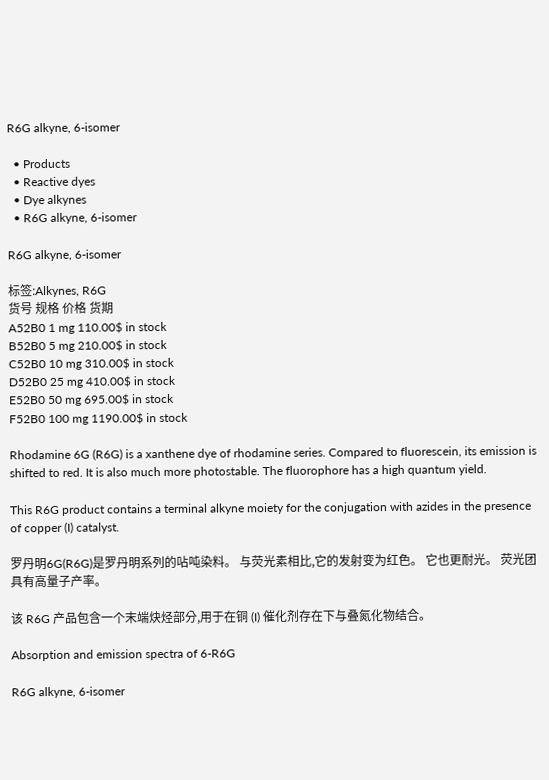R6G alkyne, 6-isomer

  • Products
  • Reactive dyes
  • Dye alkynes
  • R6G alkyne, 6-isomer

R6G alkyne, 6-isomer

标签:Alkynes, R6G
货号 规格 价格 货期
A52B0 1 mg 110.00$ in stock
B52B0 5 mg 210.00$ in stock
C52B0 10 mg 310.00$ in stock
D52B0 25 mg 410.00$ in stock
E52B0 50 mg 695.00$ in stock
F52B0 100 mg 1190.00$ in stock

Rhodamine 6G (R6G) is a xanthene dye of rhodamine series. Compared to fluorescein, its emission is shifted to red. It is also much more photostable. The fluorophore has a high quantum yield.

This R6G product contains a terminal alkyne moiety for the conjugation with azides in the presence of copper (I) catalyst.

罗丹明6G(R6G)是罗丹明系列的呫吨染料。 与荧光素相比,它的发射变为红色。 它也更耐光。 荧光团具有高量子产率。

该 R6G 产品包含一个末端炔烃部分,用于在铜 (I) 催化剂存在下与叠氮化物结合。

Absorption and emission spectra of 6-R6G

R6G alkyne, 6-isomer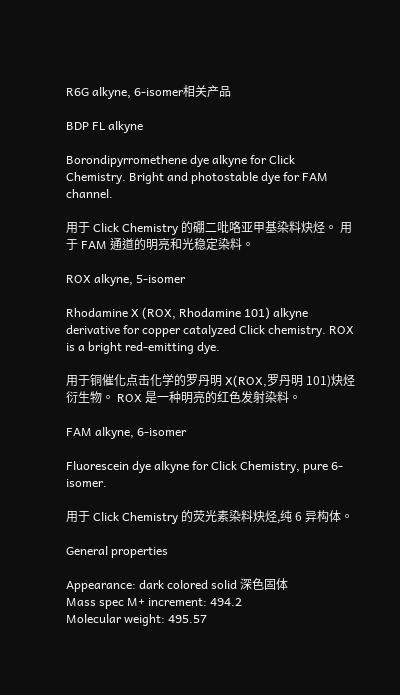R6G alkyne, 6-isomer相关产品

BDP FL alkyne

Borondipyrromethene dye alkyne for Click Chemistry. Bright and photostable dye for FAM channel.

用于 Click Chemistry 的硼二吡咯亚甲基染料炔烃。 用于 FAM 通道的明亮和光稳定染料。

ROX alkyne, 5-isomer

Rhodamine X (ROX, Rhodamine 101) alkyne derivative for copper catalyzed Click chemistry. ROX is a bright red-emitting dye.

用于铜催化点击化学的罗丹明 X(ROX,罗丹明 101)炔烃衍生物。 ROX 是一种明亮的红色发射染料。

FAM alkyne, 6-isomer

Fluorescein dye alkyne for Click Chemistry, pure 6-isomer.

用于 Click Chemistry 的荧光素染料炔烃,纯 6 异构体。

General properties

Appearance: dark colored solid 深色固体
Mass spec M+ increment: 494.2
Molecular weight: 495.57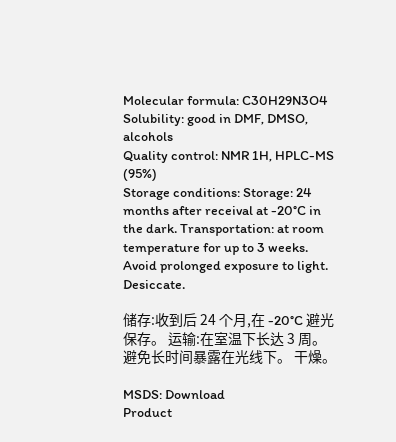Molecular formula: C30H29N3O4
Solubility: good in DMF, DMSO, alcohols
Quality control: NMR 1H, HPLC-MS (95%)
Storage conditions: Storage: 24 months after receival at -20°C in the dark. Transportation: at room temperature for up to 3 weeks. Avoid prolonged exposure to light. Desiccate.

储存:收到后 24 个月,在 -20°C 避光保存。 运输:在室温下长达 3 周。 避免长时间暴露在光线下。 干燥。

MSDS: Download
Product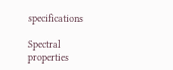specifications

Spectral properties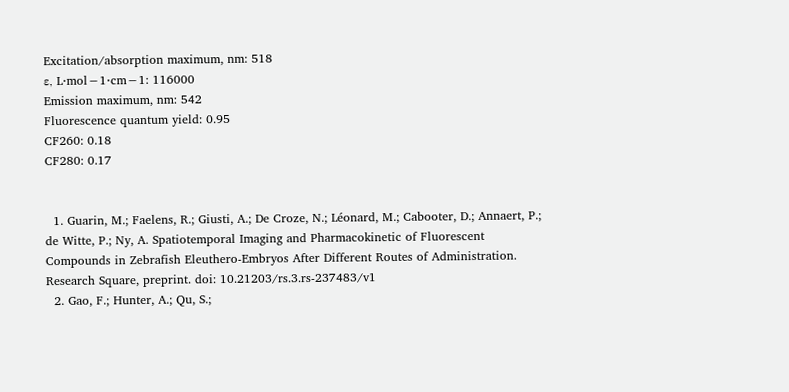Excitation/absorption maximum, nm: 518
ε, L⋅mol−1⋅cm−1: 116000
Emission maximum, nm: 542
Fluorescence quantum yield: 0.95
CF260: 0.18
CF280: 0.17


  1. Guarin, M.; Faelens, R.; Giusti, A.; De Croze, N.; Léonard, M.; Cabooter, D.; Annaert, P.; de Witte, P.; Ny, A. Spatiotemporal Imaging and Pharmacokinetic of Fluorescent Compounds in Zebrafish Eleuthero-Embryos After Different Routes of Administration. Research Square, preprint. doi: 10.21203/rs.3.rs-237483/v1
  2. Gao, F.; Hunter, A.; Qu, S.;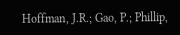Hoffman, J.R.; Gao, P.; Phillip,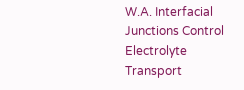W.A. Interfacial Junctions Control Electrolyte Transport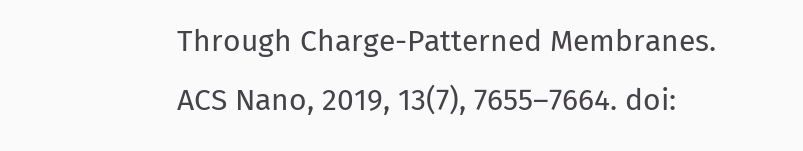Through Charge-Patterned Membranes. ACS Nano, 2019, 13(7), 7655–7664. doi: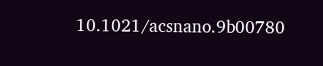10.1021/acsnano.9b00780